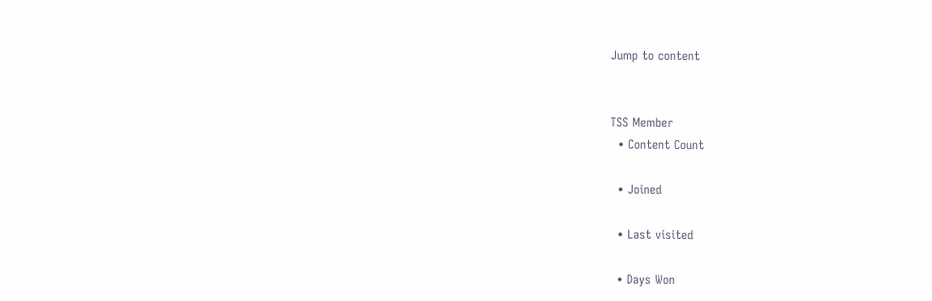Jump to content


TSS Member
  • Content Count

  • Joined

  • Last visited

  • Days Won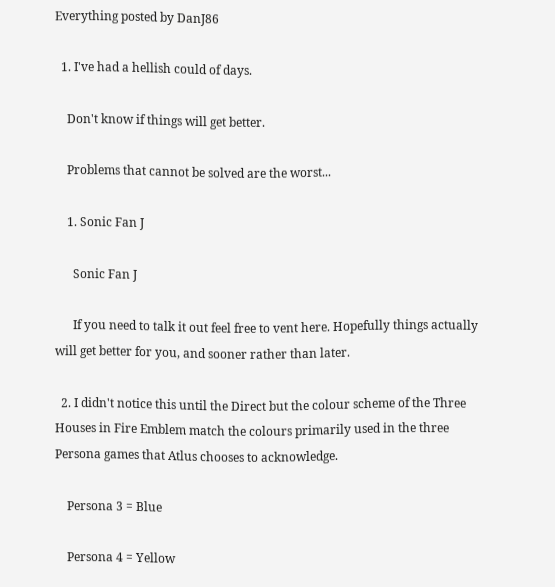Everything posted by DanJ86

  1. I've had a hellish could of days.

    Don't know if things will get better.

    Problems that cannot be solved are the worst...

    1. Sonic Fan J

      Sonic Fan J

      If you need to talk it out feel free to vent here. Hopefully things actually will get better for you, and sooner rather than later.

  2. I didn't notice this until the Direct but the colour scheme of the Three Houses in Fire Emblem match the colours primarily used in the three Persona games that Atlus chooses to acknowledge.

    Persona 3 = Blue

    Persona 4 = Yellow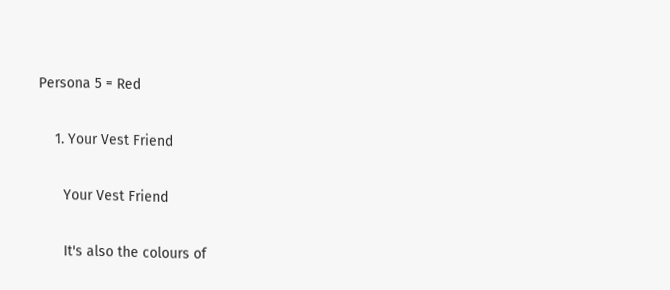Persona 5 = Red

    1. Your Vest Friend

      Your Vest Friend

      It's also the colours of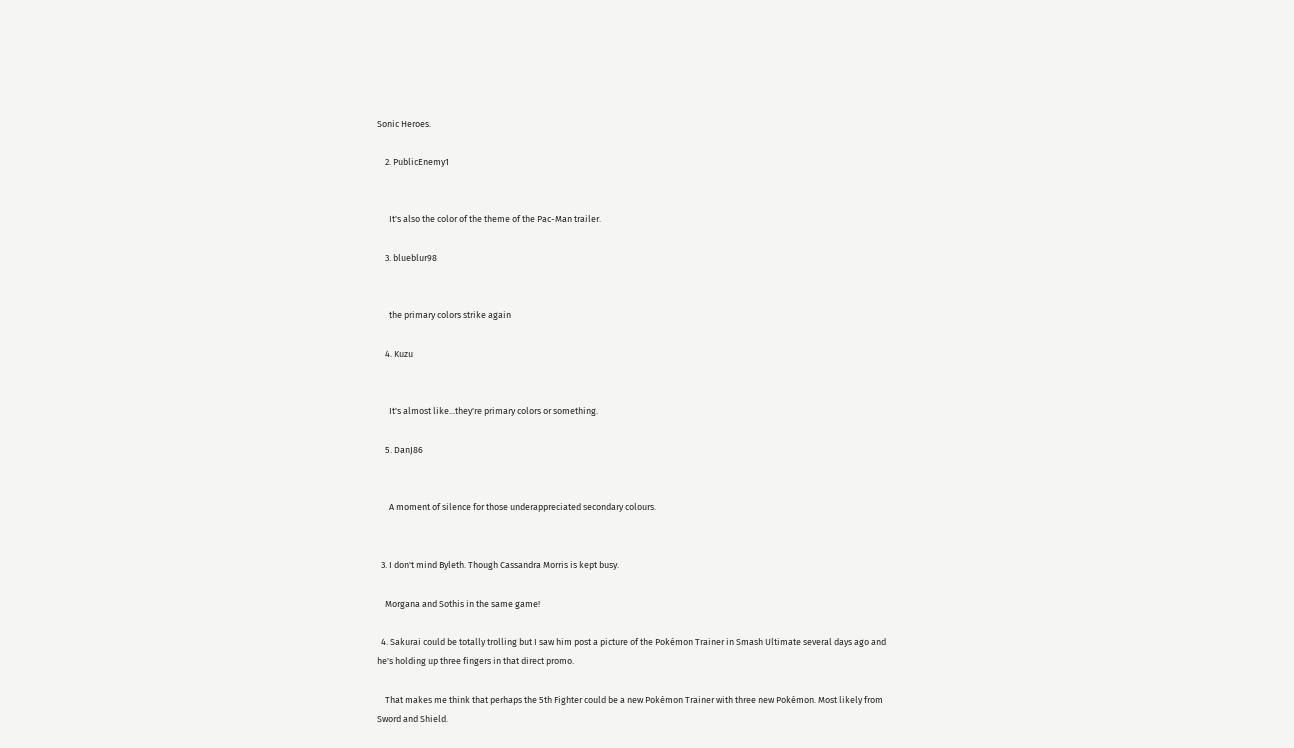Sonic Heroes.

    2. PublicEnemy1


      It's also the color of the theme of the Pac-Man trailer.

    3. blueblur98


      the primary colors strike again

    4. Kuzu


      It's almost like...they're primary colors or something.

    5. DanJ86


      A moment of silence for those underappreciated secondary colours.


  3. I don't mind Byleth. Though Cassandra Morris is kept busy.

    Morgana and Sothis in the same game!

  4. Sakurai could be totally trolling but I saw him post a picture of the Pokémon Trainer in Smash Ultimate several days ago and he's holding up three fingers in that direct promo.

    That makes me think that perhaps the 5th Fighter could be a new Pokémon Trainer with three new Pokémon. Most likely from Sword and Shield.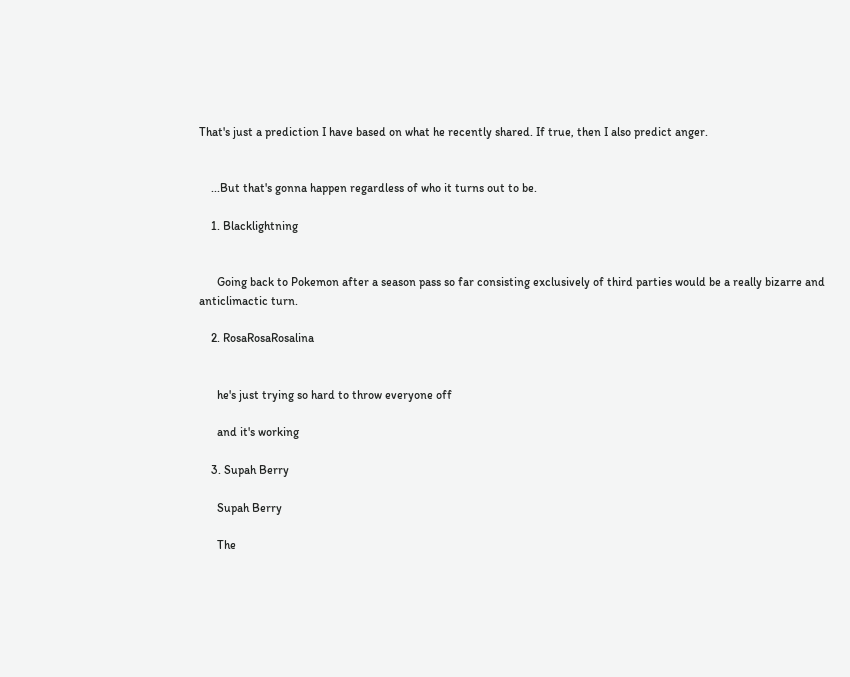That's just a prediction I have based on what he recently shared. If true, then I also predict anger.


    ...But that's gonna happen regardless of who it turns out to be.

    1. Blacklightning


      Going back to Pokemon after a season pass so far consisting exclusively of third parties would be a really bizarre and anticlimactic turn.

    2. RosaRosaRosalina


      he's just trying so hard to throw everyone off

      and it's working

    3. Supah Berry

      Supah Berry

      The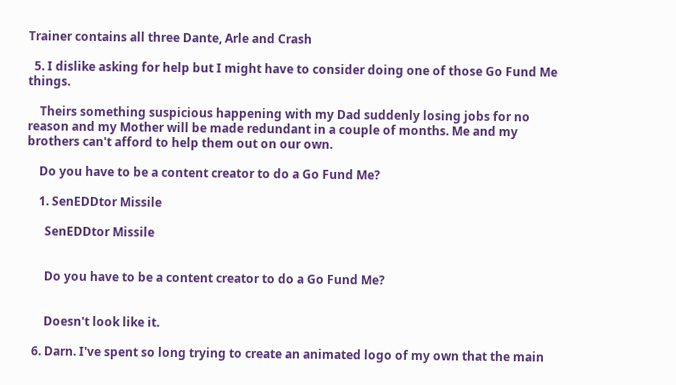Trainer contains all three Dante, Arle and Crash

  5. I dislike asking for help but I might have to consider doing one of those Go Fund Me things.

    Theirs something suspicious happening with my Dad suddenly losing jobs for no reason and my Mother will be made redundant in a couple of months. Me and my brothers can't afford to help them out on our own.

    Do you have to be a content creator to do a Go Fund Me?

    1. SenEDDtor Missile

      SenEDDtor Missile


      Do you have to be a content creator to do a Go Fund Me?


      Doesn't look like it.

  6. Darn. I've spent so long trying to create an animated logo of my own that the main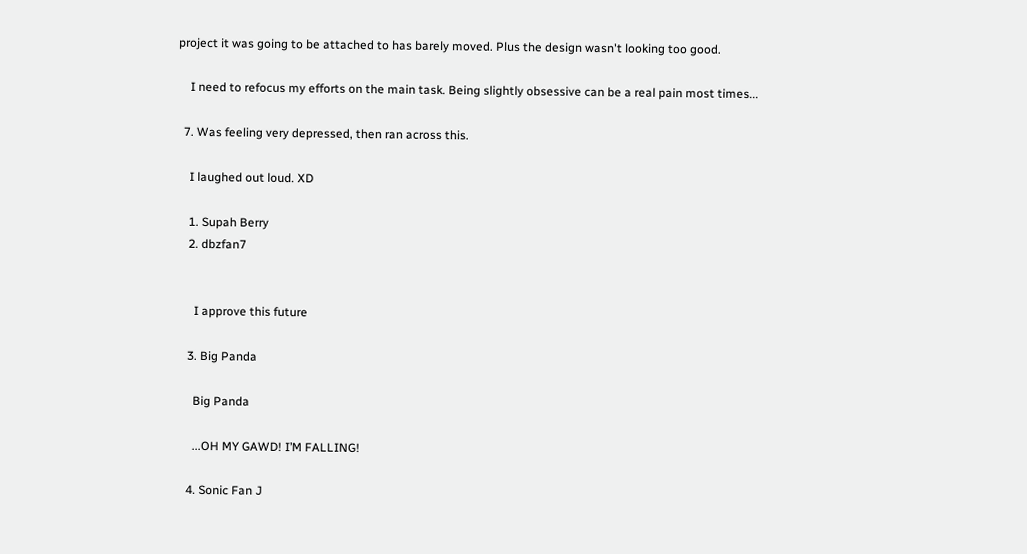project it was going to be attached to has barely moved. Plus the design wasn't looking too good.

    I need to refocus my efforts on the main task. Being slightly obsessive can be a real pain most times...

  7. Was feeling very depressed, then ran across this.

    I laughed out loud. XD

    1. Supah Berry
    2. dbzfan7


      I approve this future

    3. Big Panda

      Big Panda

      ...OH MY GAWD! I’M FALLING!

    4. Sonic Fan J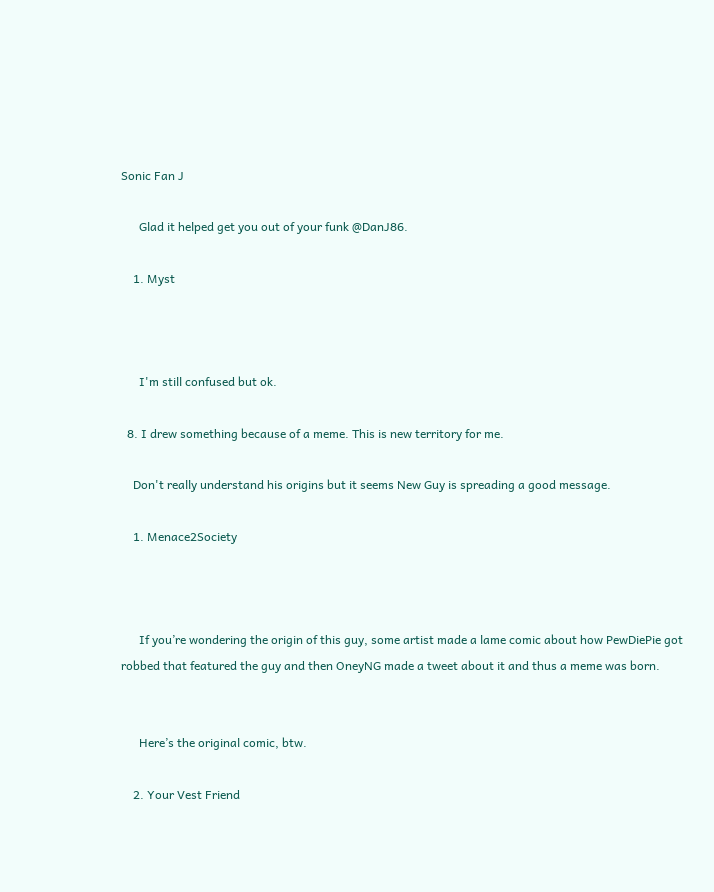Sonic Fan J

      Glad it helped get you out of your funk @DanJ86.

    1. Myst



      I'm still confused but ok.

  8. I drew something because of a meme. This is new territory for me.

    Don't really understand his origins but it seems New Guy is spreading a good message.

    1. Menace2Society



      If you’re wondering the origin of this guy, some artist made a lame comic about how PewDiePie got robbed that featured the guy and then OneyNG made a tweet about it and thus a meme was born.


      Here’s the original comic, btw.

    2. Your Vest Friend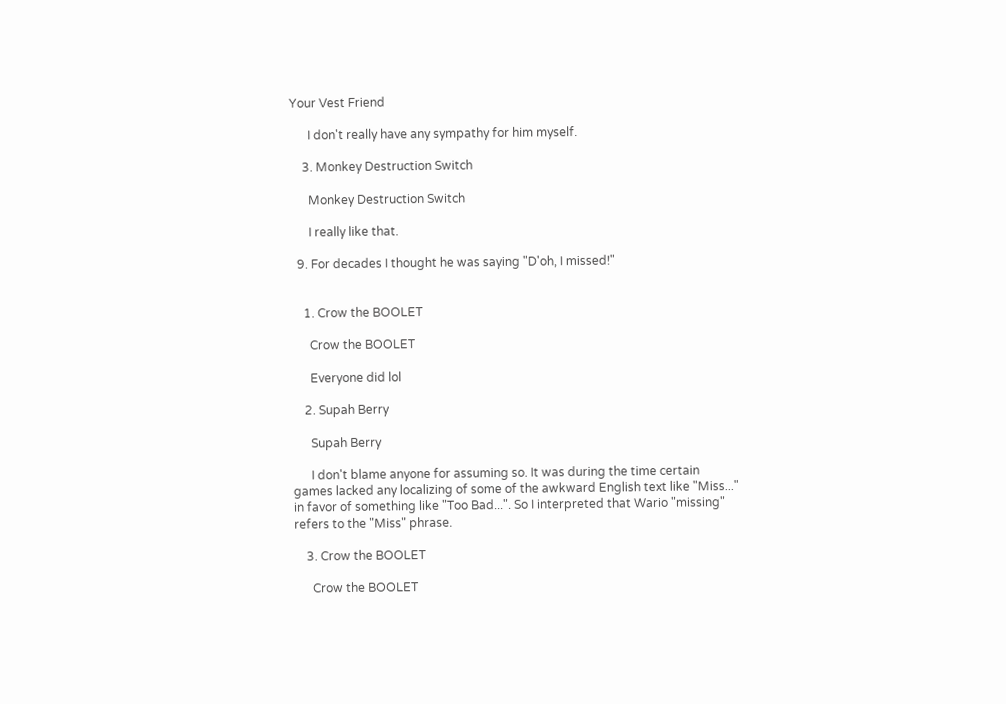Your Vest Friend

      I don't really have any sympathy for him myself.

    3. Monkey Destruction Switch

      Monkey Destruction Switch

      I really like that.

  9. For decades I thought he was saying "D'oh, I missed!"


    1. Crow the BOOLET

      Crow the BOOLET

      Everyone did lol

    2. Supah Berry

      Supah Berry

      I don't blame anyone for assuming so. It was during the time certain games lacked any localizing of some of the awkward English text like "Miss..." in favor of something like "Too Bad...". So I interpreted that Wario "missing" refers to the "Miss" phrase.

    3. Crow the BOOLET

      Crow the BOOLET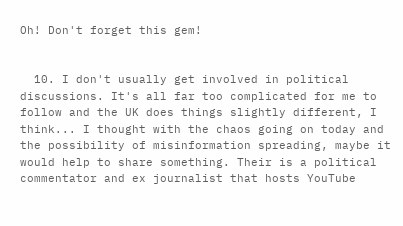Oh! Don't forget this gem!


  10. I don't usually get involved in political discussions. It's all far too complicated for me to follow and the UK does things slightly different, I think... I thought with the chaos going on today and the possibility of misinformation spreading, maybe it would help to share something. Their is a political commentator and ex journalist that hosts YouTube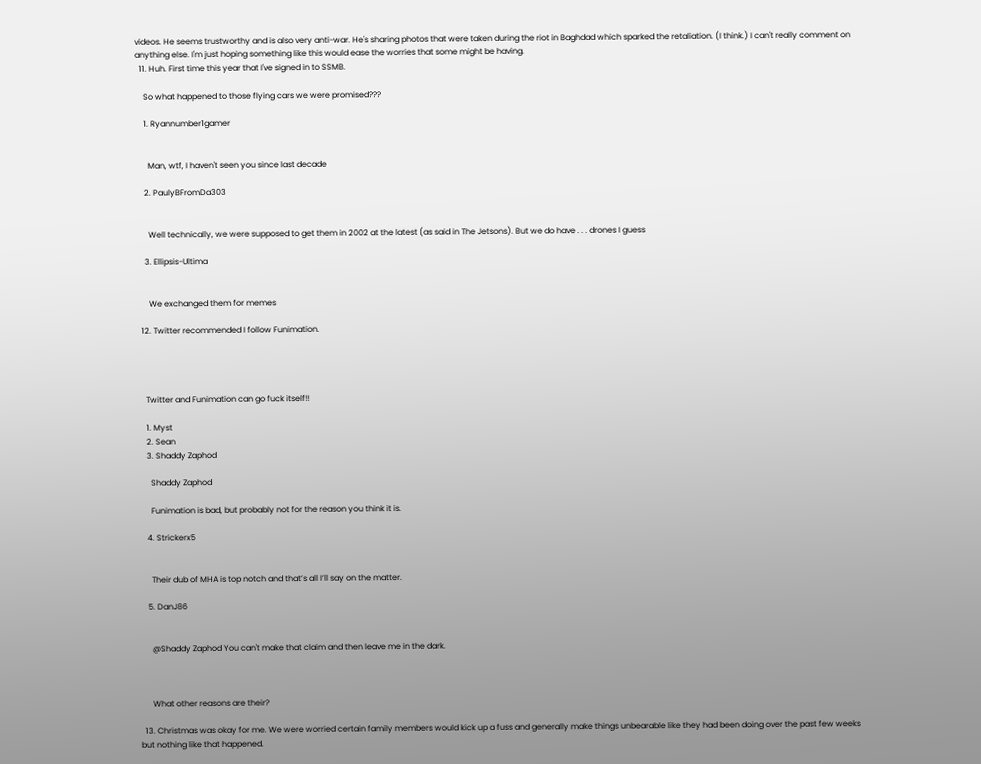videos. He seems trustworthy and is also very anti-war. He's sharing photos that were taken during the riot in Baghdad which sparked the retaliation. (I think.) I can't really comment on anything else. I'm just hoping something like this would ease the worries that some might be having.
  11. Huh. First time this year that I've signed in to SSMB.

    So what happened to those flying cars we were promised???

    1. Ryannumber1gamer


      Man, wtf, I haven't seen you since last decade

    2. PaulyBFromDa303


      Well technically, we were supposed to get them in 2002 at the latest (as said in The Jetsons). But we do have . . . drones I guess

    3. Ellipsis-Ultima


      We exchanged them for memes

  12. Twitter recommended I follow Funimation.




    Twitter and Funimation can go fuck itself!!

    1. Myst
    2. Sean
    3. Shaddy Zaphod

      Shaddy Zaphod

      Funimation is bad, but probably not for the reason you think it is.

    4. Strickerx5


      Their dub of MHA is top notch and that’s all I’ll say on the matter.

    5. DanJ86


      @Shaddy Zaphod You can't make that claim and then leave me in the dark.



      What other reasons are their?

  13. Christmas was okay for me. We were worried certain family members would kick up a fuss and generally make things unbearable like they had been doing over the past few weeks but nothing like that happened.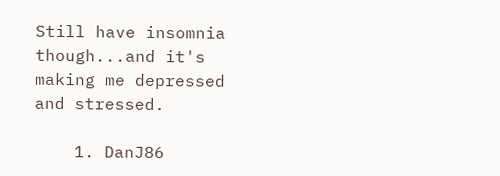Still have insomnia though...and it's making me depressed and stressed.

    1. DanJ86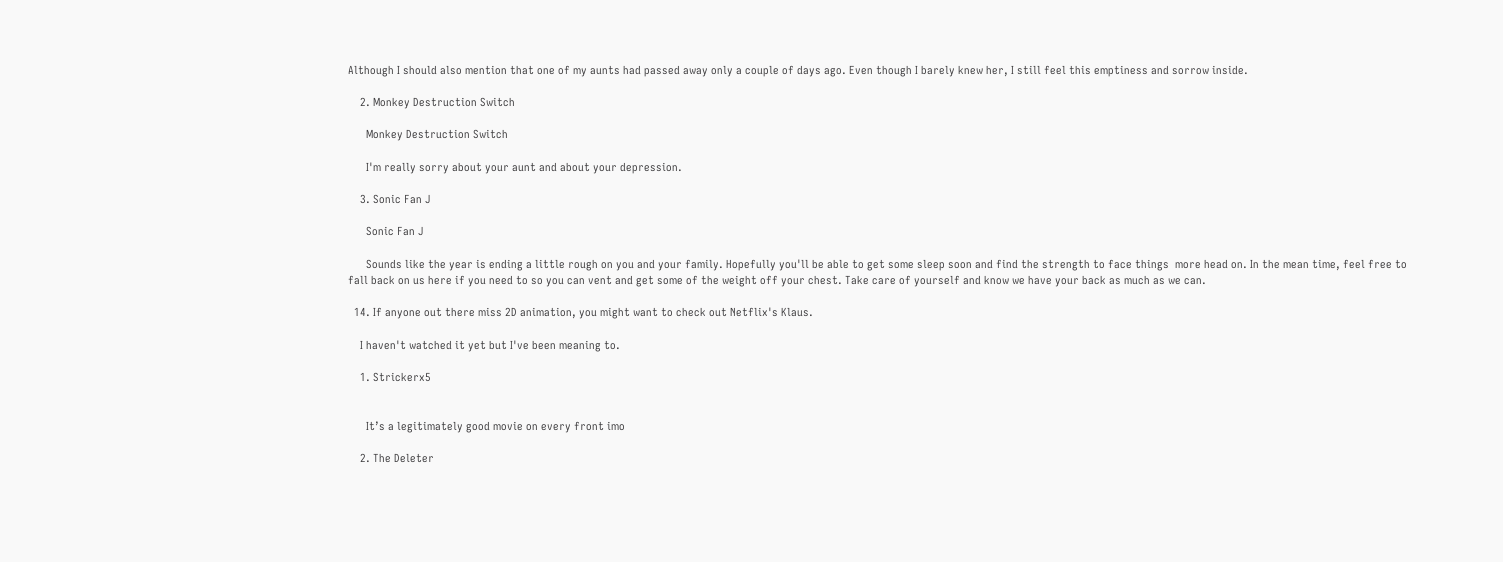Although I should also mention that one of my aunts had passed away only a couple of days ago. Even though I barely knew her, I still feel this emptiness and sorrow inside.

    2. Monkey Destruction Switch

      Monkey Destruction Switch

      I'm really sorry about your aunt and about your depression.

    3. Sonic Fan J

      Sonic Fan J

      Sounds like the year is ending a little rough on you and your family. Hopefully you'll be able to get some sleep soon and find the strength to face things  more head on. In the mean time, feel free to fall back on us here if you need to so you can vent and get some of the weight off your chest. Take care of yourself and know we have your back as much as we can.

  14. If anyone out there miss 2D animation, you might want to check out Netflix's Klaus.

    I haven't watched it yet but I've been meaning to.

    1. Strickerx5


      It’s a legitimately good movie on every front imo

    2. The Deleter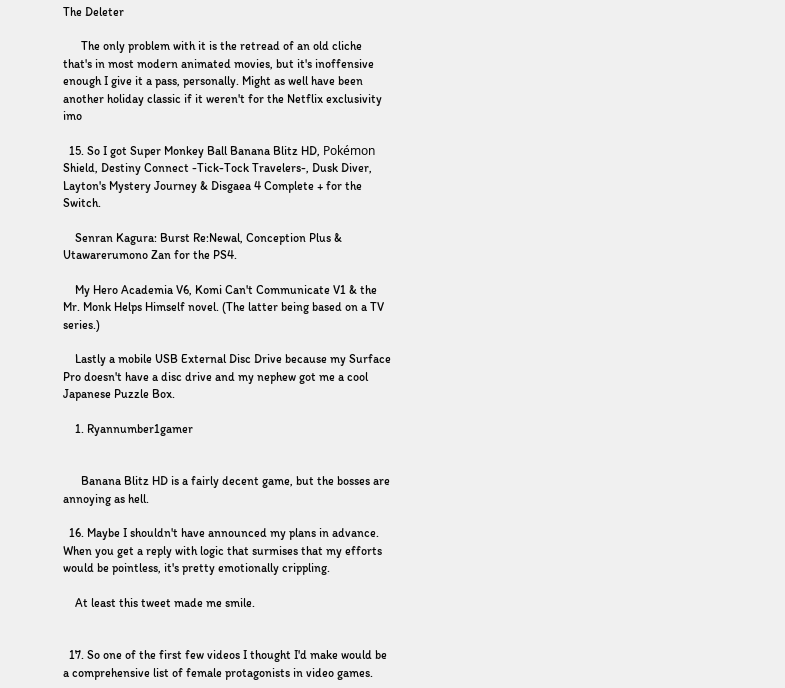The Deleter

      The only problem with it is the retread of an old cliche that's in most modern animated movies, but it's inoffensive enough I give it a pass, personally. Might as well have been another holiday classic if it weren't for the Netflix exclusivity imo

  15. So I got Super Monkey Ball Banana Blitz HD, Pokémon Shield, Destiny Connect -Tick-Tock Travelers-, Dusk Diver, Layton's Mystery Journey & Disgaea 4 Complete + for the Switch.

    Senran Kagura: Burst Re:Newal, Conception Plus & Utawarerumono Zan for the PS4.

    My Hero Academia V6, Komi Can't Communicate V1 & the Mr. Monk Helps Himself novel. (The latter being based on a TV series.)

    Lastly a mobile USB External Disc Drive because my Surface Pro doesn't have a disc drive and my nephew got me a cool Japanese Puzzle Box.

    1. Ryannumber1gamer


      Banana Blitz HD is a fairly decent game, but the bosses are annoying as hell.

  16. Maybe I shouldn't have announced my plans in advance. When you get a reply with logic that surmises that my efforts would be pointless, it's pretty emotionally crippling.

    At least this tweet made me smile.


  17. So one of the first few videos I thought I'd make would be a comprehensive list of female protagonists in video games.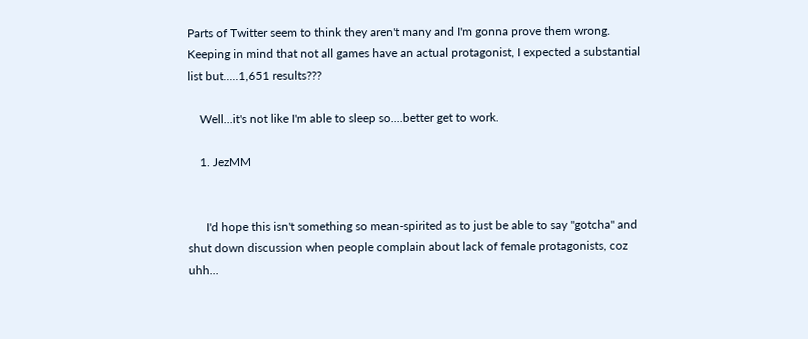Parts of Twitter seem to think they aren't many and I'm gonna prove them wrong. Keeping in mind that not all games have an actual protagonist, I expected a substantial list but.....1,651 results???

    Well...it's not like I'm able to sleep so....better get to work.

    1. JezMM


      I'd hope this isn't something so mean-spirited as to just be able to say "gotcha" and shut down discussion when people complain about lack of female protagonists, coz uhh...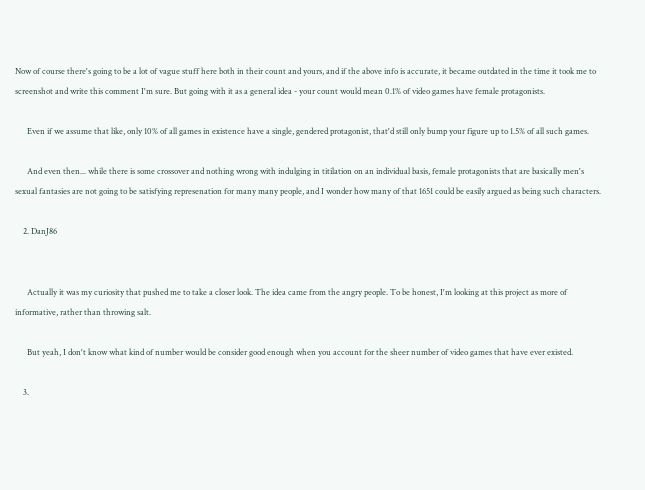Now of course there's going to be a lot of vague stuff here both in their count and yours, and if the above info is accurate, it became outdated in the time it took me to screenshot and write this comment I'm sure. But going with it as a general idea - your count would mean 0.1% of video games have female protagonists.

      Even if we assume that like, only 10% of all games in existence have a single, gendered protagonist, that'd still only bump your figure up to 1.5% of all such games.

      And even then... while there is some crossover and nothing wrong with indulging in titilation on an individual basis, female protagonists that are basically men's sexual fantasies are not going to be satisfying represenation for many many people, and I wonder how many of that 1651 could be easily argued as being such characters.

    2. DanJ86


      Actually it was my curiosity that pushed me to take a closer look. The idea came from the angry people. To be honest, I'm looking at this project as more of informative, rather than throwing salt.

      But yeah, I don't know what kind of number would be consider good enough when you account for the sheer number of video games that have ever existed.

    3.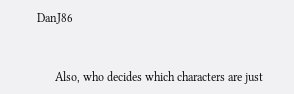DanJ86


      Also, who decides which characters are just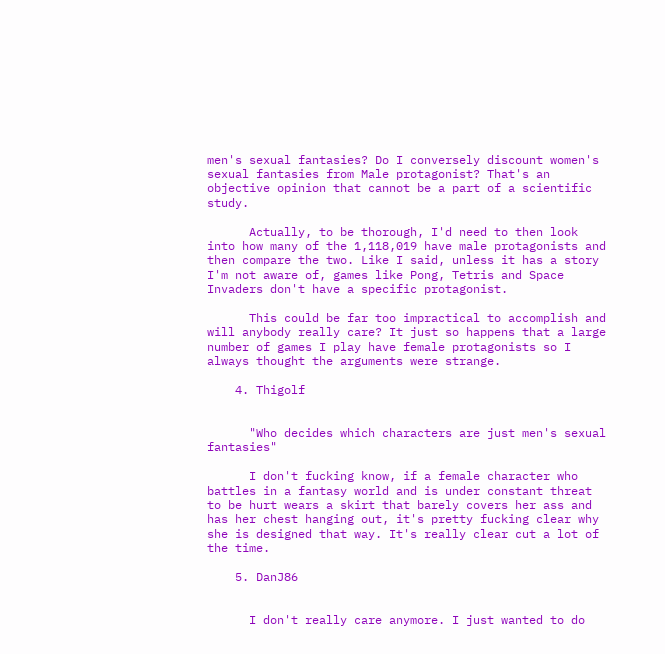men's sexual fantasies? Do I conversely discount women's sexual fantasies from Male protagonist? That's an objective opinion that cannot be a part of a scientific study.

      Actually, to be thorough, I'd need to then look into how many of the 1,118,019 have male protagonists and then compare the two. Like I said, unless it has a story I'm not aware of, games like Pong, Tetris and Space Invaders don't have a specific protagonist.

      This could be far too impractical to accomplish and will anybody really care? It just so happens that a large number of games I play have female protagonists so I always thought the arguments were strange.

    4. Thigolf


      "Who decides which characters are just men's sexual fantasies"

      I don't fucking know, if a female character who battles in a fantasy world and is under constant threat to be hurt wears a skirt that barely covers her ass and has her chest hanging out, it's pretty fucking clear why she is designed that way. It's really clear cut a lot of the time.

    5. DanJ86


      I don't really care anymore. I just wanted to do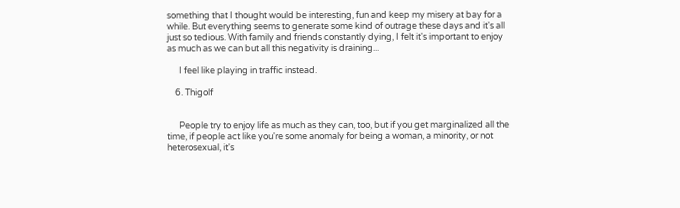something that I thought would be interesting, fun and keep my misery at bay for a while. But everything seems to generate some kind of outrage these days and it's all just so tedious. With family and friends constantly dying, I felt it's important to enjoy as much as we can but all this negativity is draining...

      I feel like playing in traffic instead.

    6. Thigolf


      People try to enjoy life as much as they can, too, but if you get marginalized all the time, if people act like you're some anomaly for being a woman, a minority, or not heterosexual, it's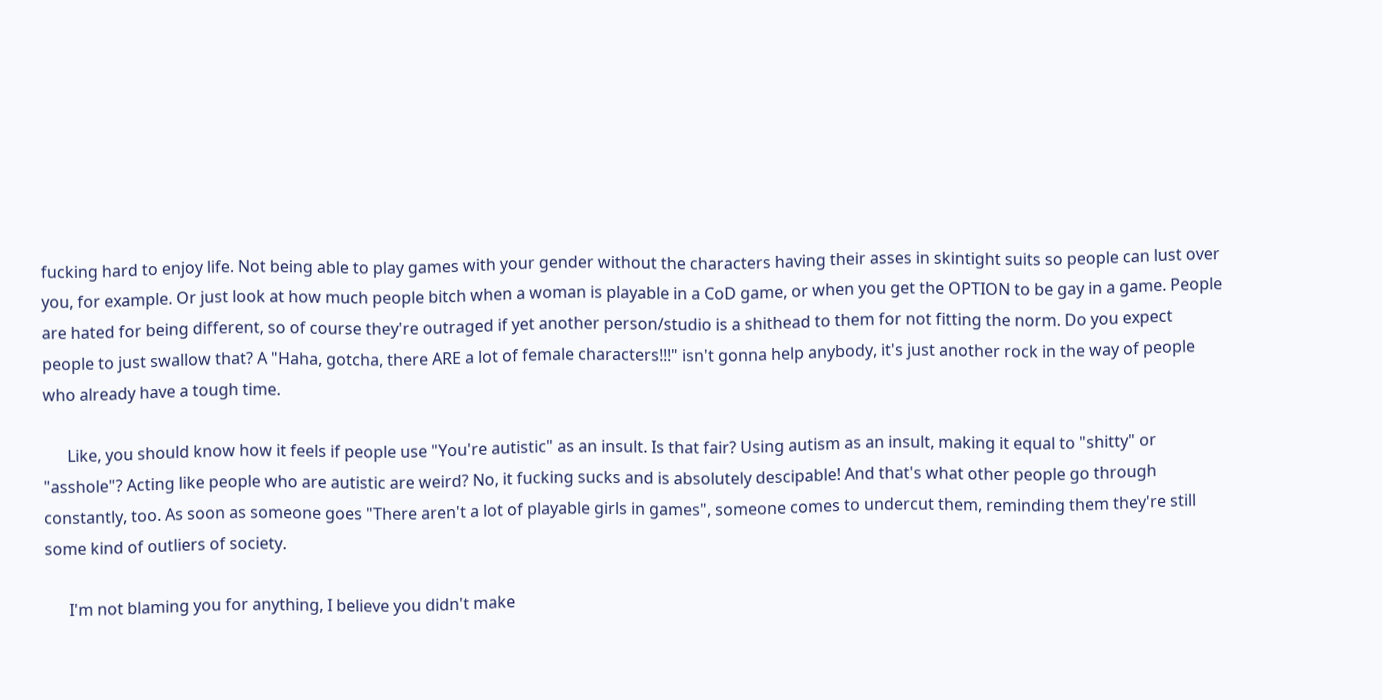fucking hard to enjoy life. Not being able to play games with your gender without the characters having their asses in skintight suits so people can lust over you, for example. Or just look at how much people bitch when a woman is playable in a CoD game, or when you get the OPTION to be gay in a game. People are hated for being different, so of course they're outraged if yet another person/studio is a shithead to them for not fitting the norm. Do you expect people to just swallow that? A "Haha, gotcha, there ARE a lot of female characters!!!" isn't gonna help anybody, it's just another rock in the way of people who already have a tough time.

      Like, you should know how it feels if people use "You're autistic" as an insult. Is that fair? Using autism as an insult, making it equal to "shitty" or "asshole"? Acting like people who are autistic are weird? No, it fucking sucks and is absolutely descipable! And that's what other people go through constantly, too. As soon as someone goes "There aren't a lot of playable girls in games", someone comes to undercut them, reminding them they're still some kind of outliers of society.

      I'm not blaming you for anything, I believe you didn't make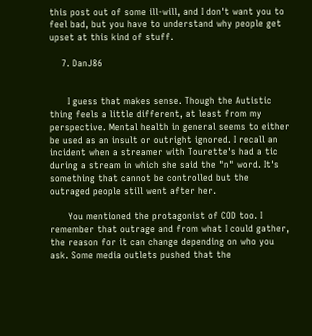this post out of some ill-will, and I don't want you to feel bad, but you have to understand why people get upset at this kind of stuff.

    7. DanJ86


      I guess that makes sense. Though the Autistic thing feels a little different, at least from my perspective. Mental health in general seems to either be used as an insult or outright ignored. I recall an incident when a streamer with Tourette's had a tic during a stream in which she said the "n" word. It's something that cannot be controlled but the outraged people still went after her.

      You mentioned the protagonist of COD too. I remember that outrage and from what I could gather, the reason for it can change depending on who you ask. Some media outlets pushed that the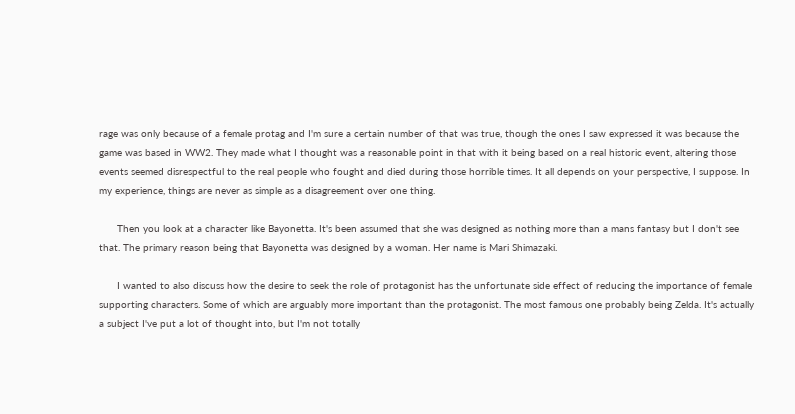rage was only because of a female protag and I'm sure a certain number of that was true, though the ones I saw expressed it was because the game was based in WW2. They made what I thought was a reasonable point in that with it being based on a real historic event, altering those events seemed disrespectful to the real people who fought and died during those horrible times. It all depends on your perspective, I suppose. In my experience, things are never as simple as a disagreement over one thing.

      Then you look at a character like Bayonetta. It's been assumed that she was designed as nothing more than a mans fantasy but I don't see that. The primary reason being that Bayonetta was designed by a woman. Her name is Mari Shimazaki.

      I wanted to also discuss how the desire to seek the role of protagonist has the unfortunate side effect of reducing the importance of female supporting characters. Some of which are arguably more important than the protagonist. The most famous one probably being Zelda. It's actually a subject I've put a lot of thought into, but I'm not totally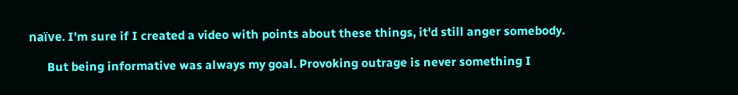naïve. I'm sure if I created a video with points about these things, it'd still anger somebody.

      But being informative was always my goal. Provoking outrage is never something I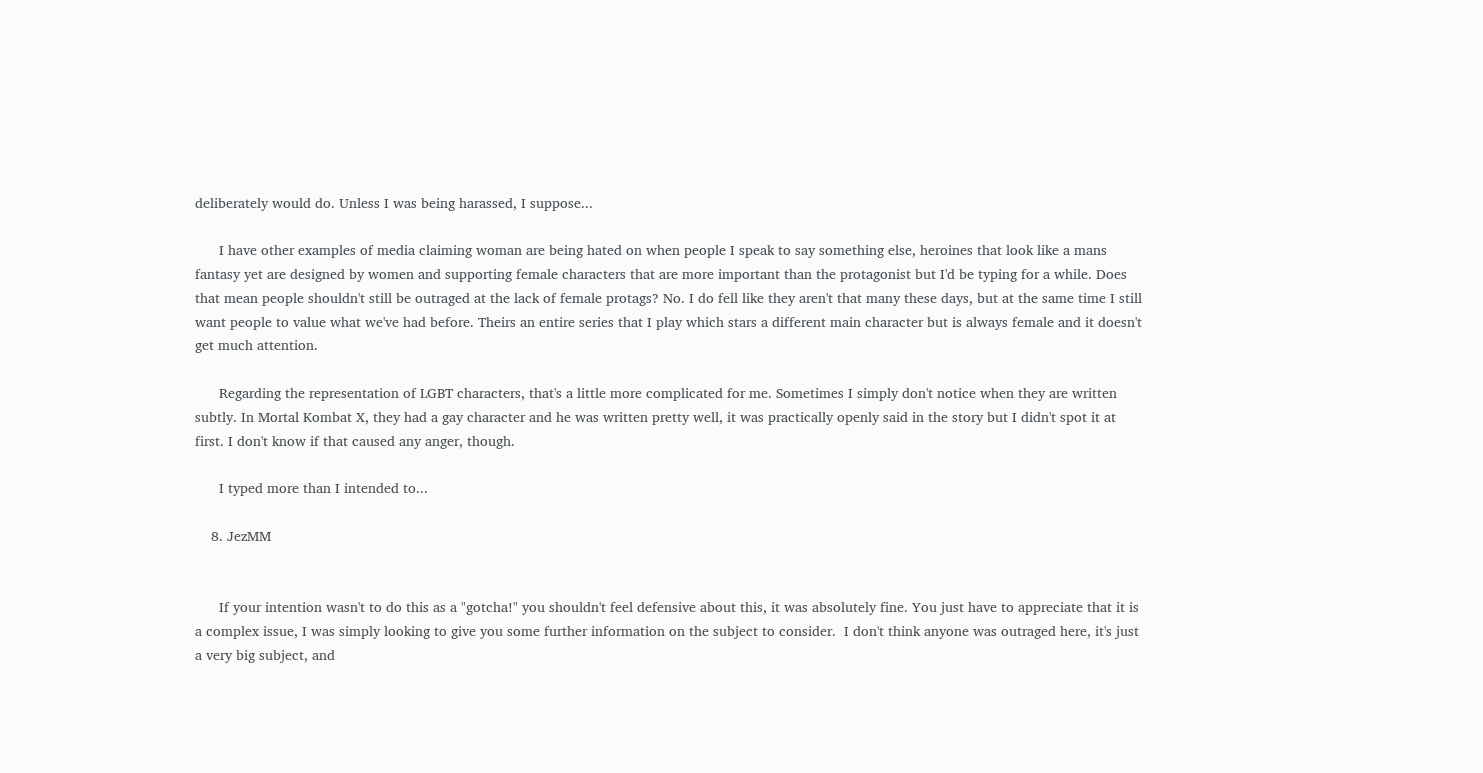deliberately would do. Unless I was being harassed, I suppose...

      I have other examples of media claiming woman are being hated on when people I speak to say something else, heroines that look like a mans fantasy yet are designed by women and supporting female characters that are more important than the protagonist but I'd be typing for a while. Does that mean people shouldn't still be outraged at the lack of female protags? No. I do fell like they aren't that many these days, but at the same time I still want people to value what we've had before. Theirs an entire series that I play which stars a different main character but is always female and it doesn't get much attention.

      Regarding the representation of LGBT characters, that's a little more complicated for me. Sometimes I simply don't notice when they are written subtly. In Mortal Kombat X, they had a gay character and he was written pretty well, it was practically openly said in the story but I didn't spot it at first. I don't know if that caused any anger, though.

      I typed more than I intended to...

    8. JezMM


      If your intention wasn't to do this as a "gotcha!" you shouldn't feel defensive about this, it was absolutely fine. You just have to appreciate that it is a complex issue, I was simply looking to give you some further information on the subject to consider.  I don't think anyone was outraged here, it's just a very big subject, and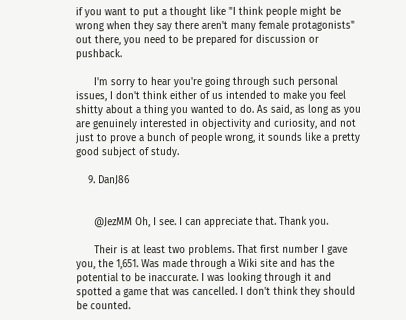if you want to put a thought like "I think people might be wrong when they say there aren't many female protagonists" out there, you need to be prepared for discussion or pushback.

      I'm sorry to hear you're going through such personal issues, I don't think either of us intended to make you feel shitty about a thing you wanted to do. As said, as long as you are genuinely interested in objectivity and curiosity, and not just to prove a bunch of people wrong, it sounds like a pretty good subject of study.

    9. DanJ86


      @JezMM Oh, I see. I can appreciate that. Thank you.

      Their is at least two problems. That first number I gave you, the 1,651. Was made through a Wiki site and has the potential to be inaccurate. I was looking through it and spotted a game that was cancelled. I don't think they should be counted.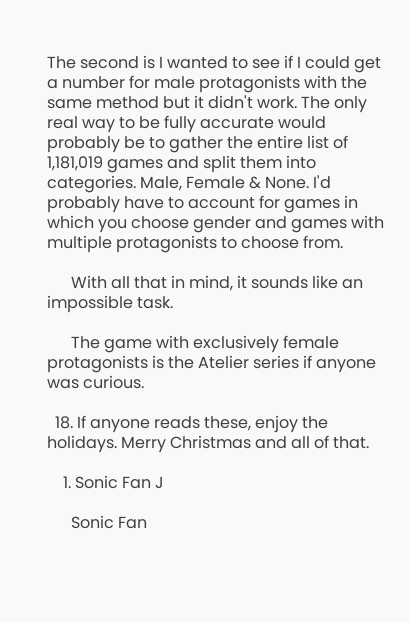The second is I wanted to see if I could get a number for male protagonists with the same method but it didn't work. The only real way to be fully accurate would probably be to gather the entire list of 1,181,019 games and split them into categories. Male, Female & None. I'd probably have to account for games in which you choose gender and games with multiple protagonists to choose from.

      With all that in mind, it sounds like an impossible task.

      The game with exclusively female protagonists is the Atelier series if anyone was curious.

  18. If anyone reads these, enjoy the holidays. Merry Christmas and all of that.

    1. Sonic Fan J

      Sonic Fan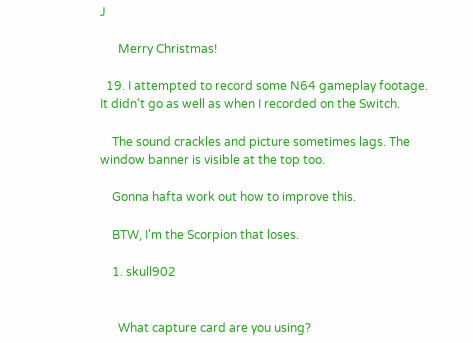J

      Merry Christmas!

  19. I attempted to record some N64 gameplay footage. It didn't go as well as when I recorded on the Switch.

    The sound crackles and picture sometimes lags. The window banner is visible at the top too.

    Gonna hafta work out how to improve this.

    BTW, I'm the Scorpion that loses.

    1. skull902


      What capture card are you using?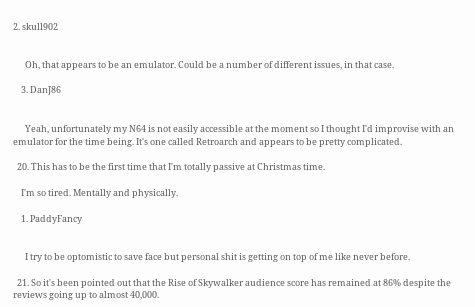2. skull902


      Oh, that appears to be an emulator. Could be a number of different issues, in that case.

    3. DanJ86


      Yeah, unfortunately my N64 is not easily accessible at the moment so I thought I'd improvise with an emulator for the time being. It's one called Retroarch and appears to be pretty complicated.

  20. This has to be the first time that I'm totally passive at Christmas time.

    I'm so tired. Mentally and physically.

    1. PaddyFancy


      I try to be optomistic to save face but personal shit is getting on top of me like never before.

  21. So it's been pointed out that the Rise of Skywalker audience score has remained at 86% despite the reviews going up to almost 40,000.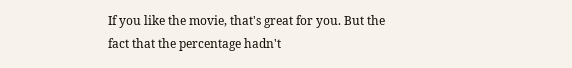If you like the movie, that's great for you. But the fact that the percentage hadn't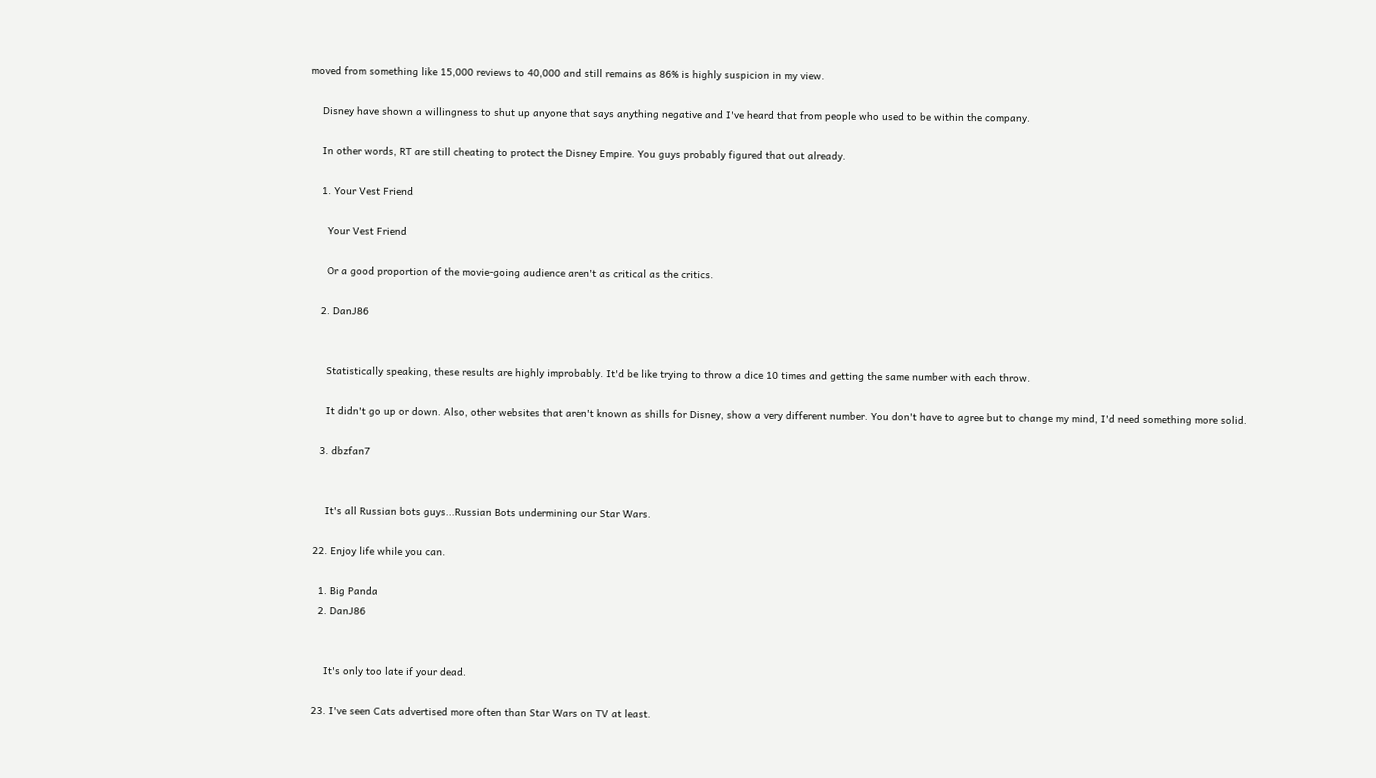moved from something like 15,000 reviews to 40,000 and still remains as 86% is highly suspicion in my view.

    Disney have shown a willingness to shut up anyone that says anything negative and I've heard that from people who used to be within the company.

    In other words, RT are still cheating to protect the Disney Empire. You guys probably figured that out already.

    1. Your Vest Friend

      Your Vest Friend

      Or a good proportion of the movie-going audience aren't as critical as the critics.

    2. DanJ86


      Statistically speaking, these results are highly improbably. It'd be like trying to throw a dice 10 times and getting the same number with each throw.

      It didn't go up or down. Also, other websites that aren't known as shills for Disney, show a very different number. You don't have to agree but to change my mind, I'd need something more solid.

    3. dbzfan7


      It's all Russian bots guys...Russian Bots undermining our Star Wars.

  22. Enjoy life while you can.

    1. Big Panda
    2. DanJ86


      It's only too late if your dead.

  23. I've seen Cats advertised more often than Star Wars on TV at least.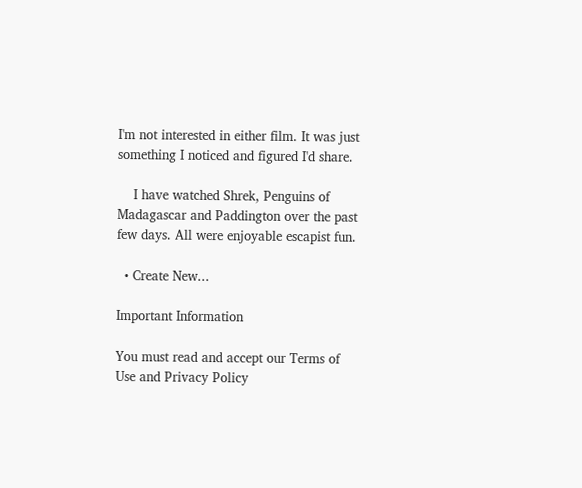I'm not interested in either film. It was just something I noticed and figured I'd share.

    I have watched Shrek, Penguins of Madagascar and Paddington over the past few days. All were enjoyable escapist fun.

  • Create New...

Important Information

You must read and accept our Terms of Use and Privacy Policy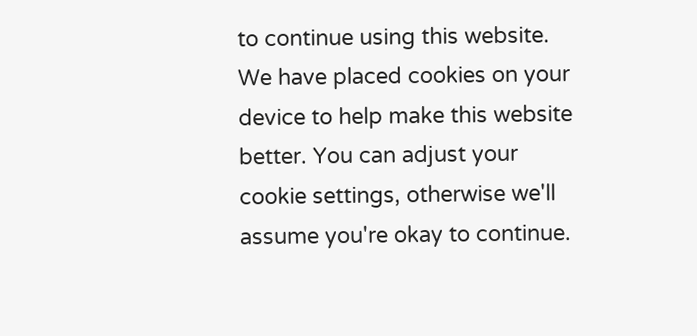to continue using this website. We have placed cookies on your device to help make this website better. You can adjust your cookie settings, otherwise we'll assume you're okay to continue.